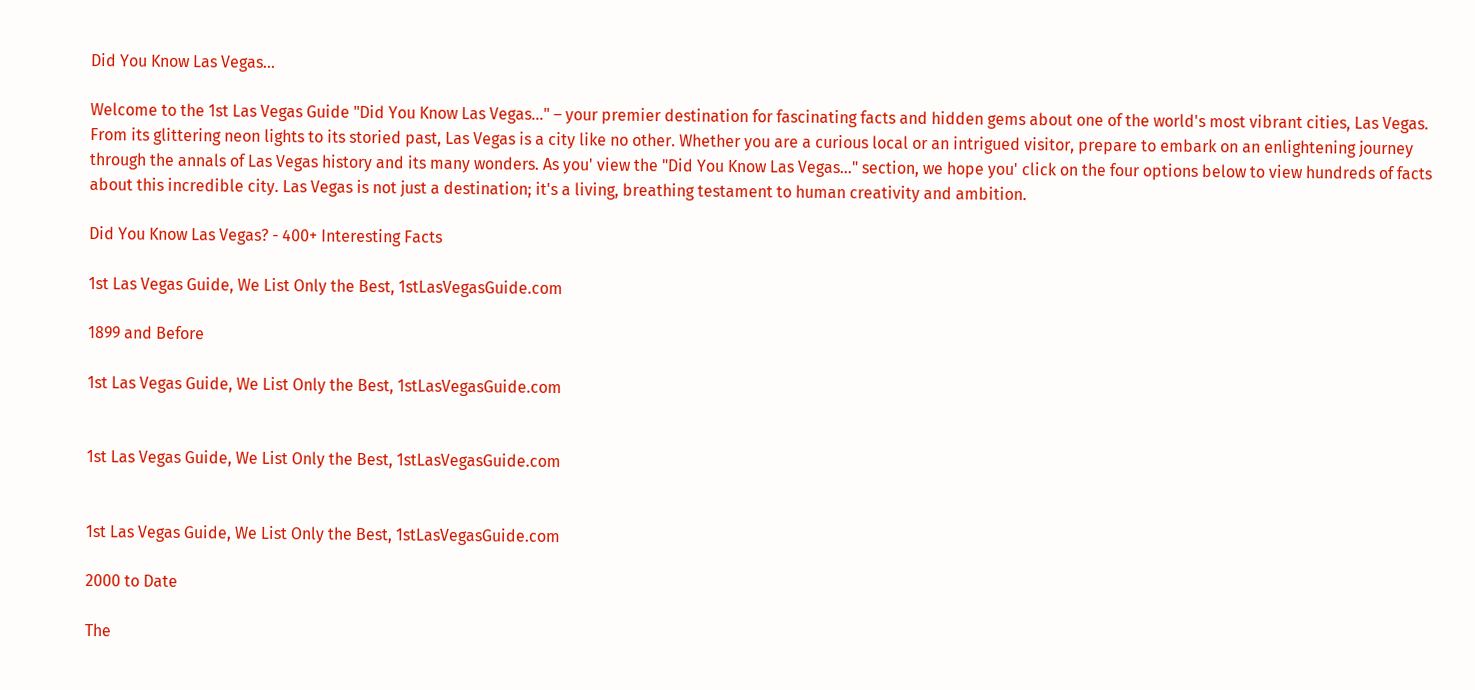Did You Know Las Vegas...

Welcome to the 1st Las Vegas Guide "Did You Know Las Vegas…" – your premier destination for fascinating facts and hidden gems about one of the world's most vibrant cities, Las Vegas. From its glittering neon lights to its storied past, Las Vegas is a city like no other. Whether you are a curious local or an intrigued visitor, prepare to embark on an enlightening journey through the annals of Las Vegas history and its many wonders. As you' view the "Did You Know Las Vegas…" section, we hope you' click on the four options below to view hundreds of facts about this incredible city. Las Vegas is not just a destination; it's a living, breathing testament to human creativity and ambition.

Did You Know Las Vegas? - 400+ Interesting Facts

1st Las Vegas Guide, We List Only the Best, 1stLasVegasGuide.com

1899 and Before

1st Las Vegas Guide, We List Only the Best, 1stLasVegasGuide.com


1st Las Vegas Guide, We List Only the Best, 1stLasVegasGuide.com


1st Las Vegas Guide, We List Only the Best, 1stLasVegasGuide.com

2000 to Date

The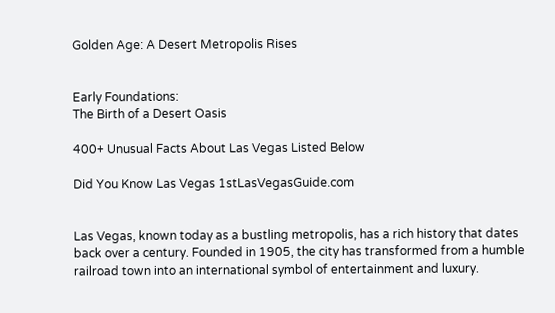Golden Age: A Desert Metropolis Rises


Early Foundations:
The Birth of a Desert Oasis

400+ Unusual Facts About Las Vegas Listed Below

Did You Know Las Vegas 1stLasVegasGuide.com


Las Vegas, known today as a bustling metropolis, has a rich history that dates back over a century. Founded in 1905, the city has transformed from a humble railroad town into an international symbol of entertainment and luxury.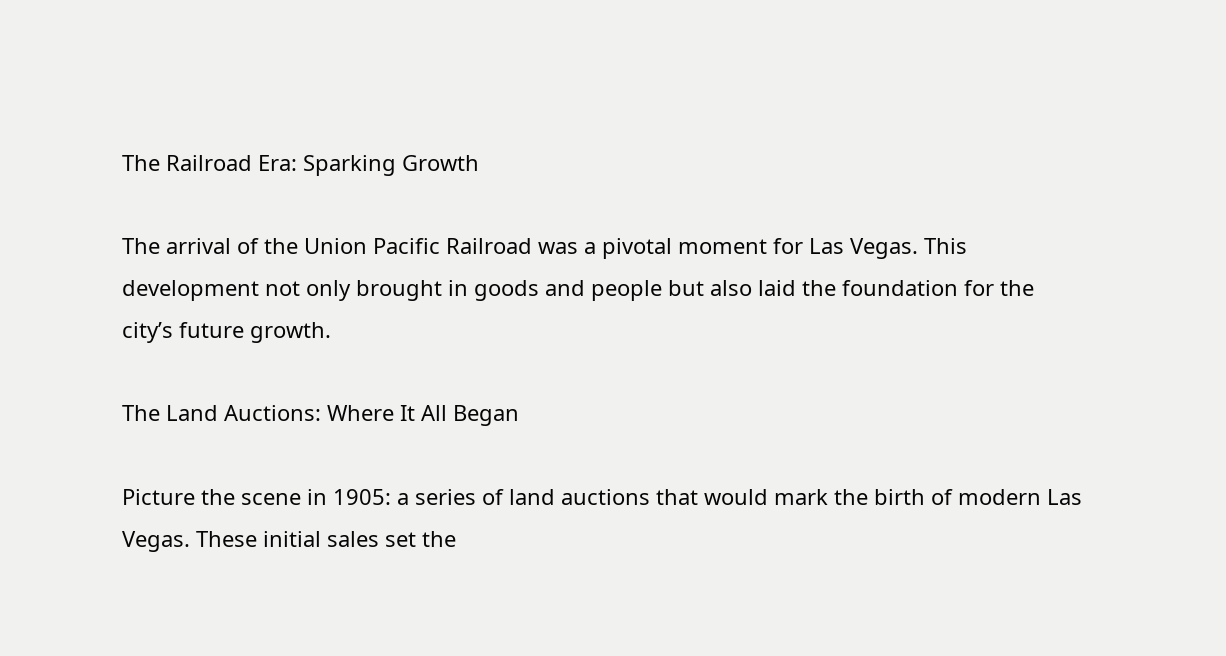The Railroad Era: Sparking Growth

The arrival of the Union Pacific Railroad was a pivotal moment for Las Vegas. This development not only brought in goods and people but also laid the foundation for the city’s future growth.

The Land Auctions: Where It All Began

Picture the scene in 1905: a series of land auctions that would mark the birth of modern Las Vegas. These initial sales set the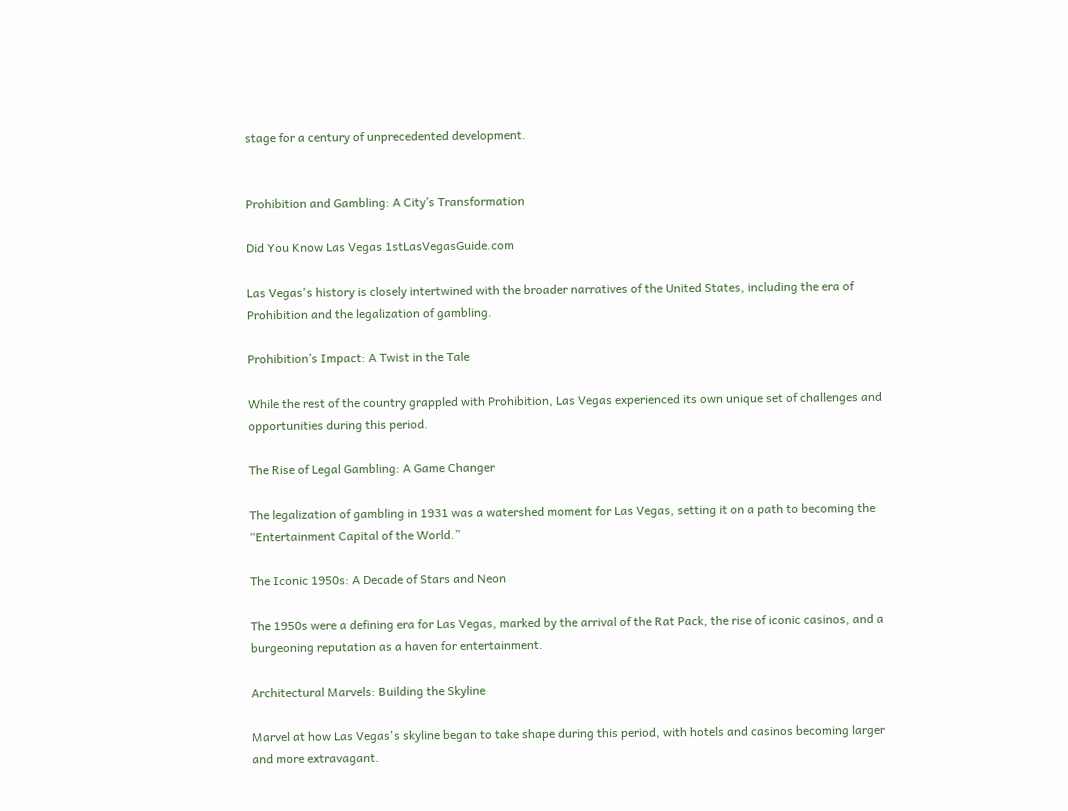stage for a century of unprecedented development.


Prohibition and Gambling: A City’s Transformation

Did You Know Las Vegas 1stLasVegasGuide.com

Las Vegas's history is closely intertwined with the broader narratives of the United States, including the era of Prohibition and the legalization of gambling.

Prohibition’s Impact: A Twist in the Tale

While the rest of the country grappled with Prohibition, Las Vegas experienced its own unique set of challenges and opportunities during this period.

The Rise of Legal Gambling: A Game Changer

The legalization of gambling in 1931 was a watershed moment for Las Vegas, setting it on a path to becoming the “Entertainment Capital of the World.”

The Iconic 1950s: A Decade of Stars and Neon

The 1950s were a defining era for Las Vegas, marked by the arrival of the Rat Pack, the rise of iconic casinos, and a burgeoning reputation as a haven for entertainment.

Architectural Marvels: Building the Skyline

Marvel at how Las Vegas's skyline began to take shape during this period, with hotels and casinos becoming larger and more extravagant.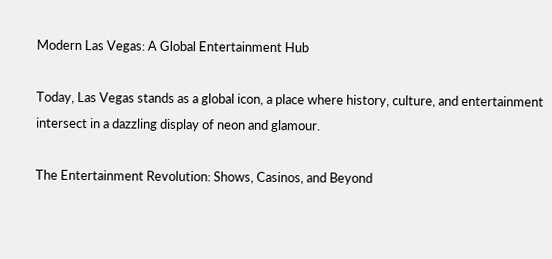Modern Las Vegas: A Global Entertainment Hub

Today, Las Vegas stands as a global icon, a place where history, culture, and entertainment intersect in a dazzling display of neon and glamour.

The Entertainment Revolution: Shows, Casinos, and Beyond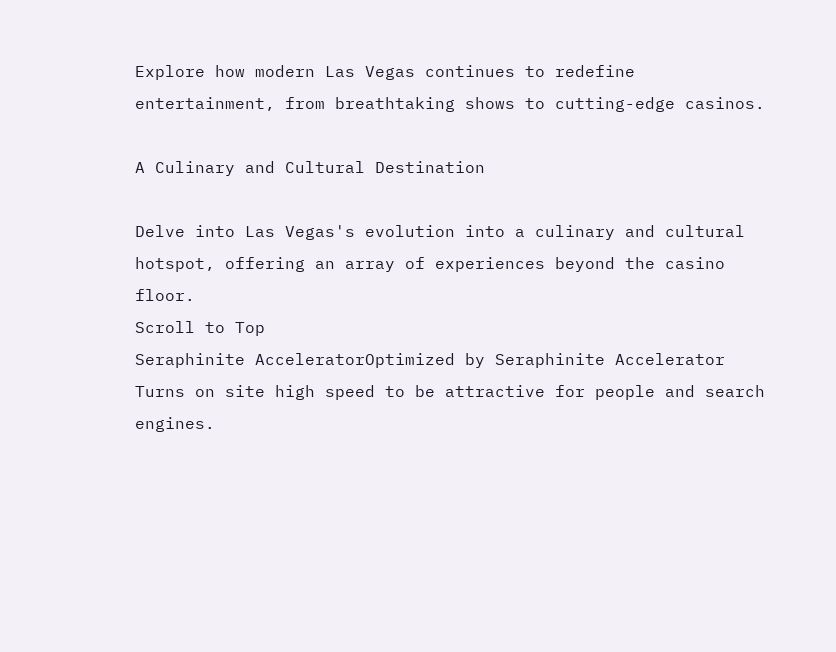Explore how modern Las Vegas continues to redefine entertainment, from breathtaking shows to cutting-edge casinos.

A Culinary and Cultural Destination

Delve into Las Vegas's evolution into a culinary and cultural hotspot, offering an array of experiences beyond the casino floor.
Scroll to Top
Seraphinite AcceleratorOptimized by Seraphinite Accelerator
Turns on site high speed to be attractive for people and search engines.